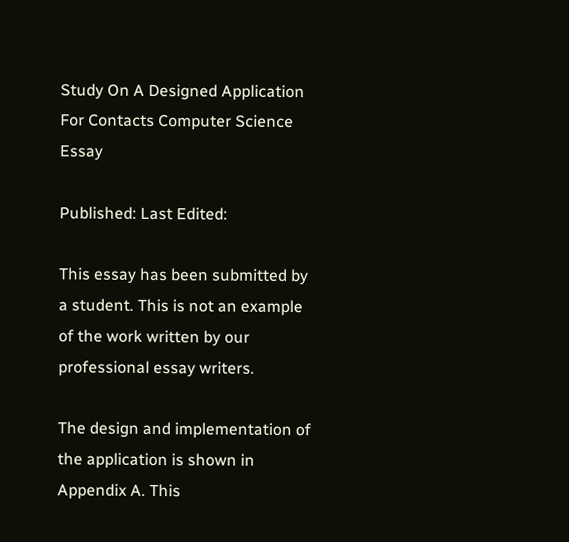Study On A Designed Application For Contacts Computer Science Essay

Published: Last Edited:

This essay has been submitted by a student. This is not an example of the work written by our professional essay writers.

The design and implementation of the application is shown in Appendix A. This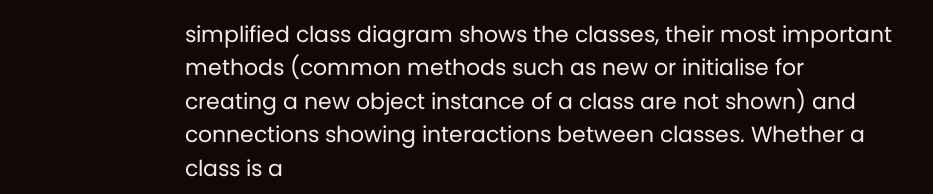simplified class diagram shows the classes, their most important methods (common methods such as new or initialise for creating a new object instance of a class are not shown) and connections showing interactions between classes. Whether a class is a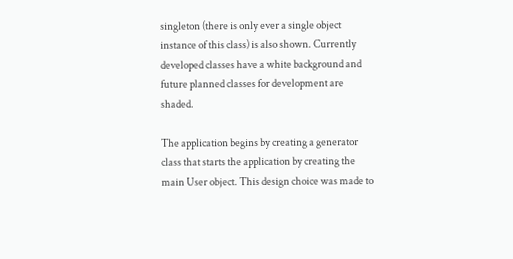singleton (there is only ever a single object instance of this class) is also shown. Currently developed classes have a white background and future planned classes for development are shaded.

The application begins by creating a generator class that starts the application by creating the main User object. This design choice was made to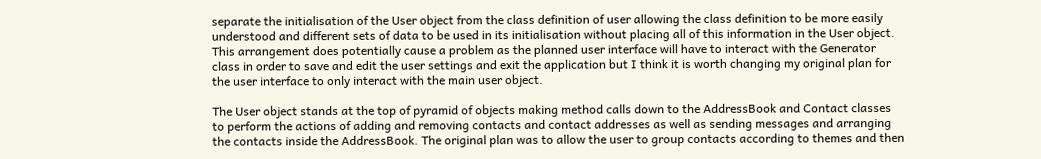separate the initialisation of the User object from the class definition of user allowing the class definition to be more easily understood and different sets of data to be used in its initialisation without placing all of this information in the User object. This arrangement does potentially cause a problem as the planned user interface will have to interact with the Generator class in order to save and edit the user settings and exit the application but I think it is worth changing my original plan for the user interface to only interact with the main user object.

The User object stands at the top of pyramid of objects making method calls down to the AddressBook and Contact classes to perform the actions of adding and removing contacts and contact addresses as well as sending messages and arranging the contacts inside the AddressBook. The original plan was to allow the user to group contacts according to themes and then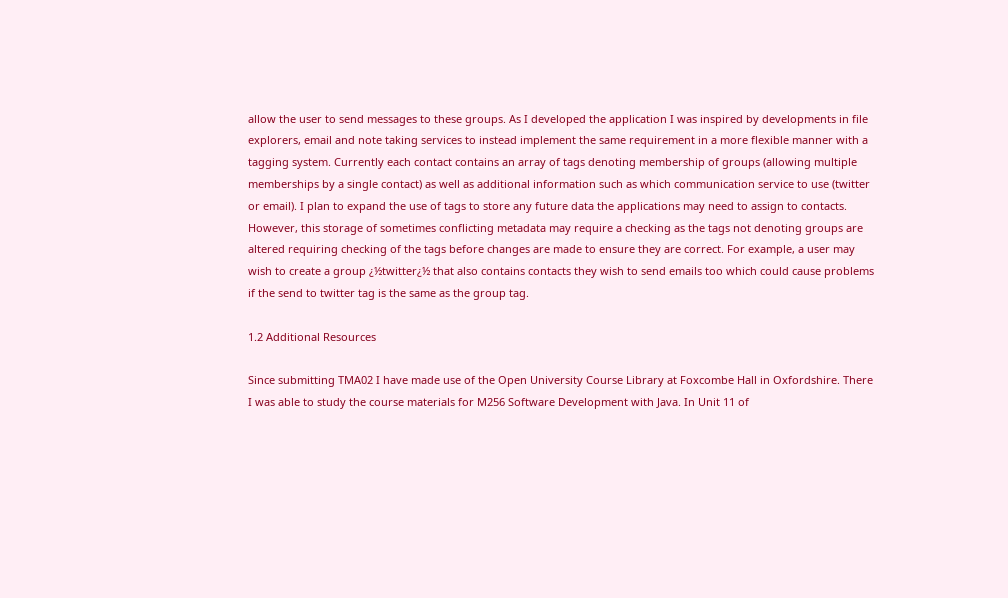allow the user to send messages to these groups. As I developed the application I was inspired by developments in file explorers, email and note taking services to instead implement the same requirement in a more flexible manner with a tagging system. Currently each contact contains an array of tags denoting membership of groups (allowing multiple memberships by a single contact) as well as additional information such as which communication service to use (twitter or email). I plan to expand the use of tags to store any future data the applications may need to assign to contacts. However, this storage of sometimes conflicting metadata may require a checking as the tags not denoting groups are altered requiring checking of the tags before changes are made to ensure they are correct. For example, a user may wish to create a group ¿½twitter¿½ that also contains contacts they wish to send emails too which could cause problems if the send to twitter tag is the same as the group tag.

1.2 Additional Resources

Since submitting TMA02 I have made use of the Open University Course Library at Foxcombe Hall in Oxfordshire. There I was able to study the course materials for M256 Software Development with Java. In Unit 11 of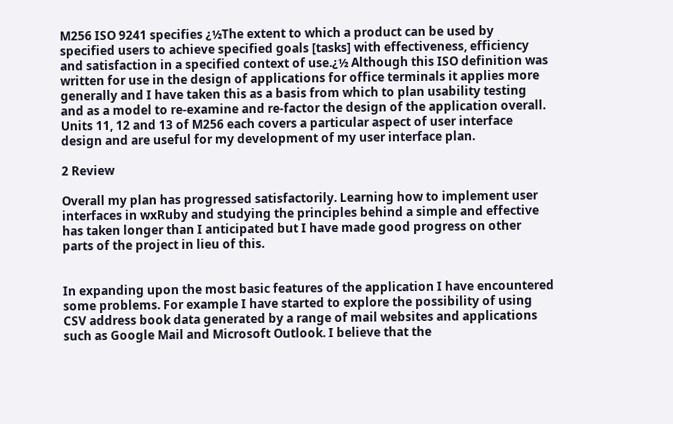M256 ISO 9241 specifies ¿½The extent to which a product can be used by specified users to achieve specified goals [tasks] with effectiveness, efficiency and satisfaction in a specified context of use.¿½ Although this ISO definition was written for use in the design of applications for office terminals it applies more generally and I have taken this as a basis from which to plan usability testing and as a model to re-examine and re-factor the design of the application overall. Units 11, 12 and 13 of M256 each covers a particular aspect of user interface design and are useful for my development of my user interface plan.

2 Review

Overall my plan has progressed satisfactorily. Learning how to implement user interfaces in wxRuby and studying the principles behind a simple and effective has taken longer than I anticipated but I have made good progress on other parts of the project in lieu of this.


In expanding upon the most basic features of the application I have encountered some problems. For example I have started to explore the possibility of using CSV address book data generated by a range of mail websites and applications such as Google Mail and Microsoft Outlook. I believe that the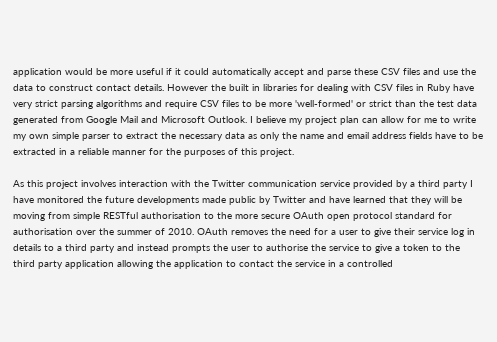application would be more useful if it could automatically accept and parse these CSV files and use the data to construct contact details. However the built in libraries for dealing with CSV files in Ruby have very strict parsing algorithms and require CSV files to be more 'well-formed' or strict than the test data generated from Google Mail and Microsoft Outlook. I believe my project plan can allow for me to write my own simple parser to extract the necessary data as only the name and email address fields have to be extracted in a reliable manner for the purposes of this project.

As this project involves interaction with the Twitter communication service provided by a third party I have monitored the future developments made public by Twitter and have learned that they will be moving from simple RESTful authorisation to the more secure OAuth open protocol standard for authorisation over the summer of 2010. OAuth removes the need for a user to give their service log in details to a third party and instead prompts the user to authorise the service to give a token to the third party application allowing the application to contact the service in a controlled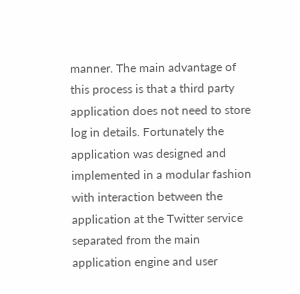manner. The main advantage of this process is that a third party application does not need to store log in details. Fortunately the application was designed and implemented in a modular fashion with interaction between the application at the Twitter service separated from the main application engine and user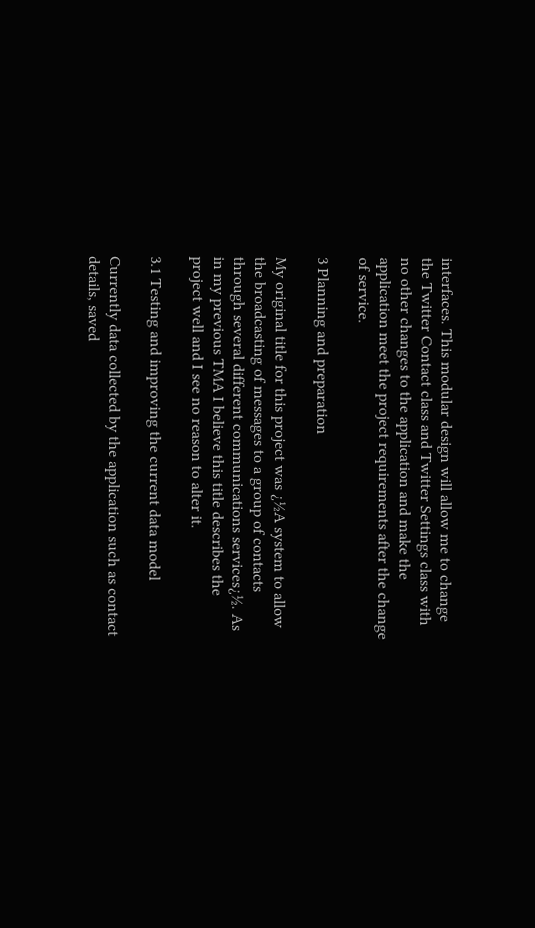interfaces. This modular design will allow me to change the Twitter Contact class and Twitter Settings class with no other changes to the application and make the application meet the project requirements after the change of service.

3 Planning and preparation

My original title for this project was ¿½A system to allow the broadcasting of messages to a group of contacts through several different communications services¿½. As in my previous TMA I believe this title describes the project well and I see no reason to alter it.

3.1 Testing and improving the current data model

Currently data collected by the application such as contact details, saved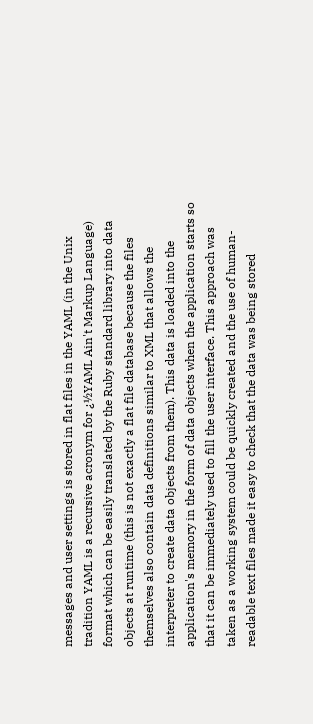messages and user settings is stored in flat files in the YAML (in the Unix tradition YAML is a recursive acronym for ¿½YAML Ain't Markup Language) format which can be easily translated by the Ruby standard library into data objects at runtime (this is not exactly a flat file database because the files themselves also contain data definitions similar to XML that allows the interpreter to create data objects from them). This data is loaded into the application's memory in the form of data objects when the application starts so that it can be immediately used to fill the user interface. This approach was taken as a working system could be quickly created and the use of human-readable text files made it easy to check that the data was being stored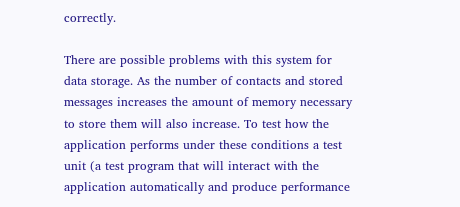correctly.

There are possible problems with this system for data storage. As the number of contacts and stored messages increases the amount of memory necessary to store them will also increase. To test how the application performs under these conditions a test unit (a test program that will interact with the application automatically and produce performance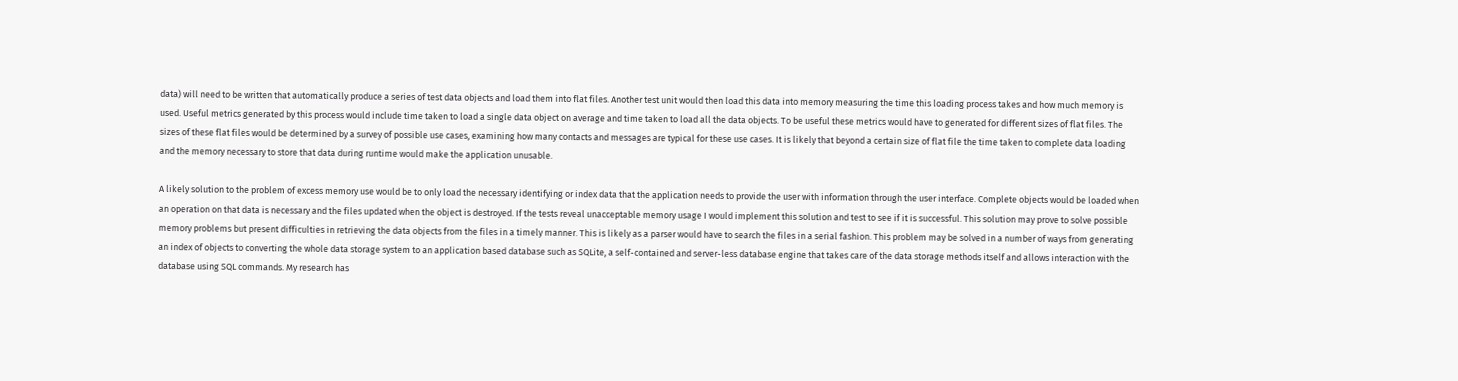data) will need to be written that automatically produce a series of test data objects and load them into flat files. Another test unit would then load this data into memory measuring the time this loading process takes and how much memory is used. Useful metrics generated by this process would include time taken to load a single data object on average and time taken to load all the data objects. To be useful these metrics would have to generated for different sizes of flat files. The sizes of these flat files would be determined by a survey of possible use cases, examining how many contacts and messages are typical for these use cases. It is likely that beyond a certain size of flat file the time taken to complete data loading and the memory necessary to store that data during runtime would make the application unusable.

A likely solution to the problem of excess memory use would be to only load the necessary identifying or index data that the application needs to provide the user with information through the user interface. Complete objects would be loaded when an operation on that data is necessary and the files updated when the object is destroyed. If the tests reveal unacceptable memory usage I would implement this solution and test to see if it is successful. This solution may prove to solve possible memory problems but present difficulties in retrieving the data objects from the files in a timely manner. This is likely as a parser would have to search the files in a serial fashion. This problem may be solved in a number of ways from generating an index of objects to converting the whole data storage system to an application based database such as SQLite, a self-contained and server-less database engine that takes care of the data storage methods itself and allows interaction with the database using SQL commands. My research has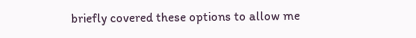briefly covered these options to allow me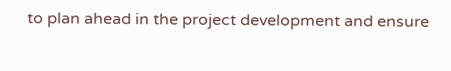to plan ahead in the project development and ensure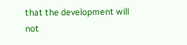that the development will not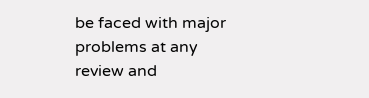be faced with major problems at any review and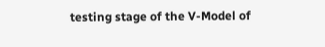testing stage of the V-Model of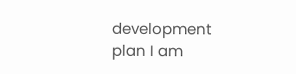development plan I am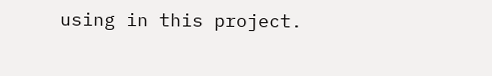using in this project.